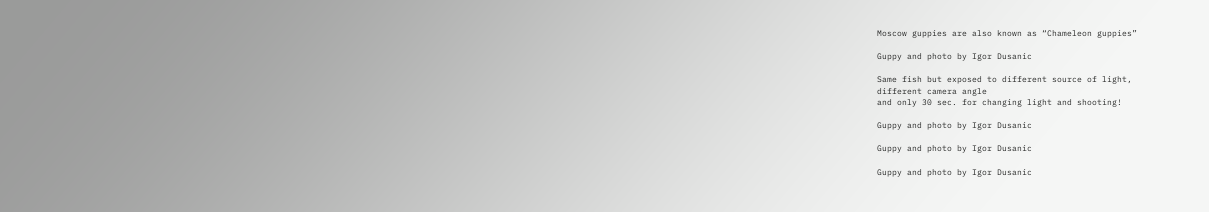Moscow guppies are also known as “Chameleon guppies”

Guppy and photo by Igor Dusanic

Same fish but exposed to different source of light,
different camera angle
and only 30 sec. for changing light and shooting!

Guppy and photo by Igor Dusanic

Guppy and photo by Igor Dusanic

Guppy and photo by Igor Dusanic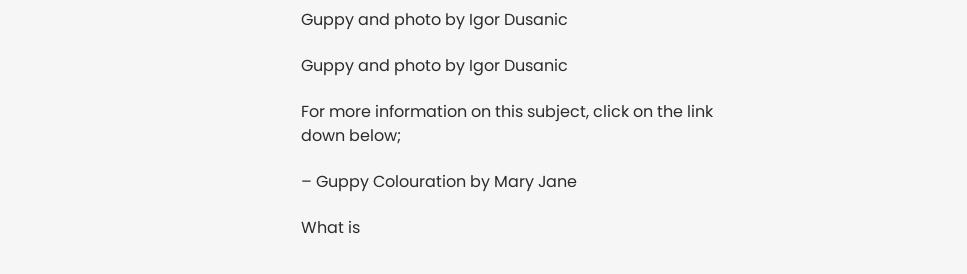Guppy and photo by Igor Dusanic

Guppy and photo by Igor Dusanic

For more information on this subject, click on the link down below;

– Guppy Colouration by Mary Jane

What is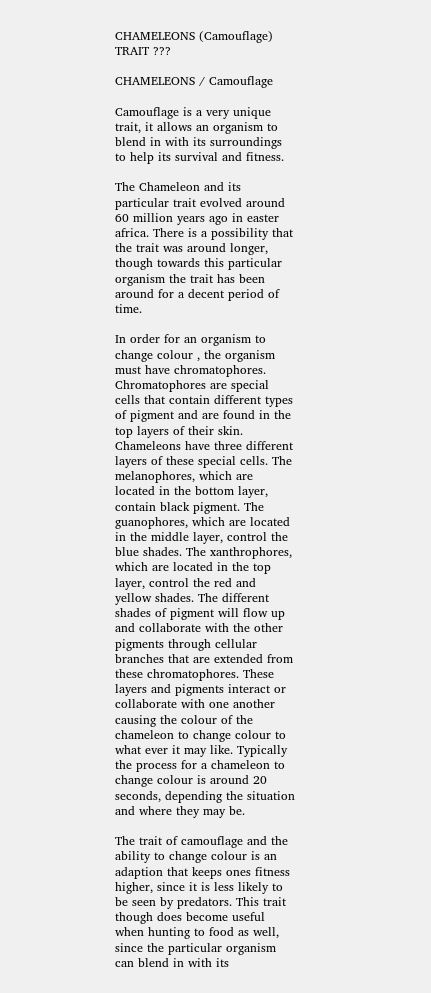CHAMELEONS (Camouflage) TRAIT ???

CHAMELEONS / Camouflage

Camouflage is a very unique trait, it allows an organism to blend in with its surroundings to help its survival and fitness.

The Chameleon and its particular trait evolved around 60 million years ago in easter africa. There is a possibility that the trait was around longer, though towards this particular organism the trait has been around for a decent period of time.

In order for an organism to change colour , the organism must have chromatophores. Chromatophores are special cells that contain different types of pigment and are found in the top layers of their skin. Chameleons have three different layers of these special cells. The melanophores, which are located in the bottom layer, contain black pigment. The guanophores, which are located in the middle layer, control the blue shades. The xanthrophores, which are located in the top layer, control the red and yellow shades. The different shades of pigment will flow up and collaborate with the other pigments through cellular branches that are extended from these chromatophores. These layers and pigments interact or collaborate with one another causing the colour of the chameleon to change colour to what ever it may like. Typically the process for a chameleon to change colour is around 20 seconds, depending the situation and where they may be.

The trait of camouflage and the ability to change colour is an adaption that keeps ones fitness higher, since it is less likely to be seen by predators. This trait though does become useful when hunting to food as well, since the particular organism can blend in with its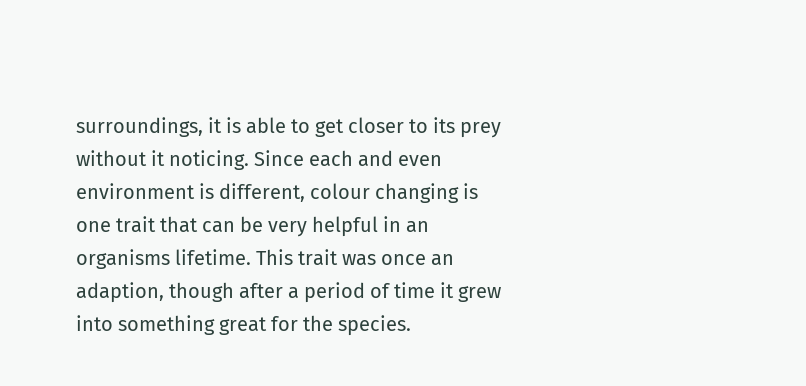surroundings, it is able to get closer to its prey without it noticing. Since each and even environment is different, colour changing is one trait that can be very helpful in an organisms lifetime. This trait was once an adaption, though after a period of time it grew into something great for the species.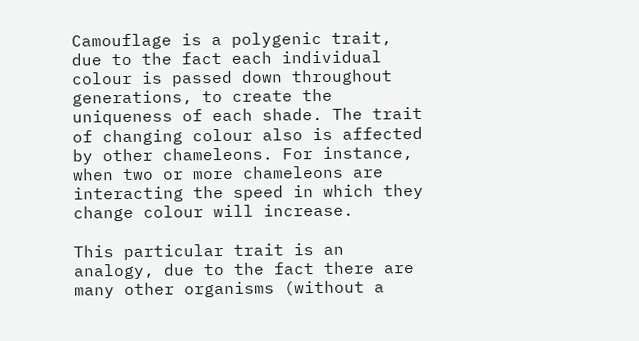Camouflage is a polygenic trait, due to the fact each individual colour is passed down throughout generations, to create the uniqueness of each shade. The trait of changing colour also is affected by other chameleons. For instance, when two or more chameleons are interacting the speed in which they change colour will increase.

This particular trait is an analogy, due to the fact there are many other organisms (without a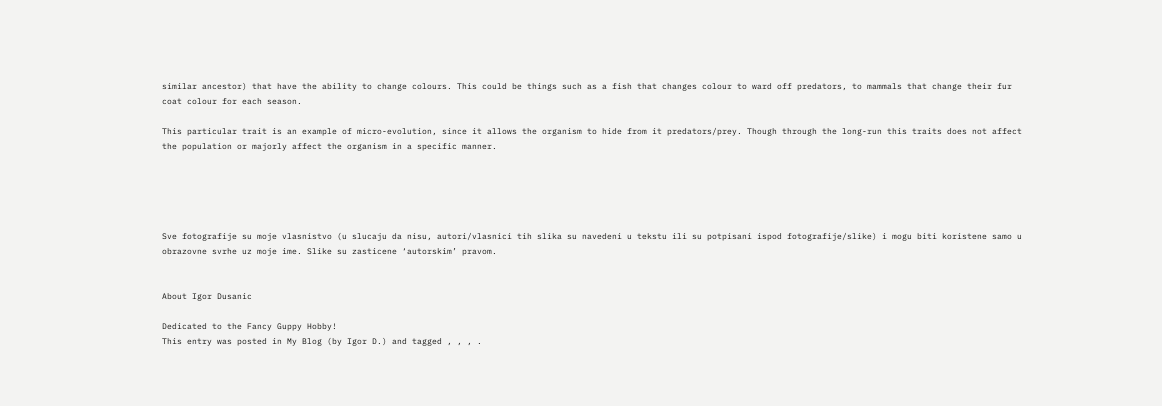similar ancestor) that have the ability to change colours. This could be things such as a fish that changes colour to ward off predators, to mammals that change their fur coat colour for each season.

This particular trait is an example of micro-evolution, since it allows the organism to hide from it predators/prey. Though through the long-run this traits does not affect the population or majorly affect the organism in a specific manner.





Sve fotografije su moje vlasnistvo (u slucaju da nisu, autori/vlasnici tih slika su navedeni u tekstu ili su potpisani ispod fotografije/slike) i mogu biti koristene samo u obrazovne svrhe uz moje ime. Slike su zasticene ‘autorskim’ pravom.


About Igor Dusanic

Dedicated to the Fancy Guppy Hobby!
This entry was posted in My Blog (by Igor D.) and tagged , , , .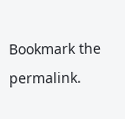Bookmark the permalink.